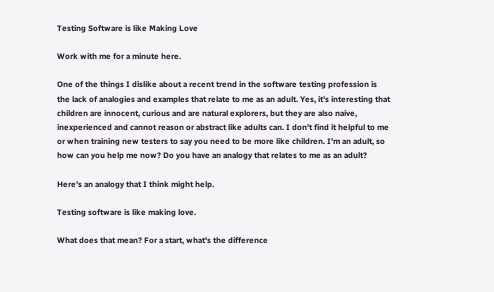Testing Software is like Making Love

Work with me for a minute here.

One of the things I dislike about a recent trend in the software testing profession is the lack of analogies and examples that relate to me as an adult. Yes, it's interesting that children are innocent, curious and are natural explorers, but they are also naive, inexperienced and cannot reason or abstract like adults can. I don't find it helpful to me or when training new testers to say you need to be more like children. I'm an adult, so how can you help me now? Do you have an analogy that relates to me as an adult?

Here's an analogy that I think might help.

Testing software is like making love.

What does that mean? For a start, what's the difference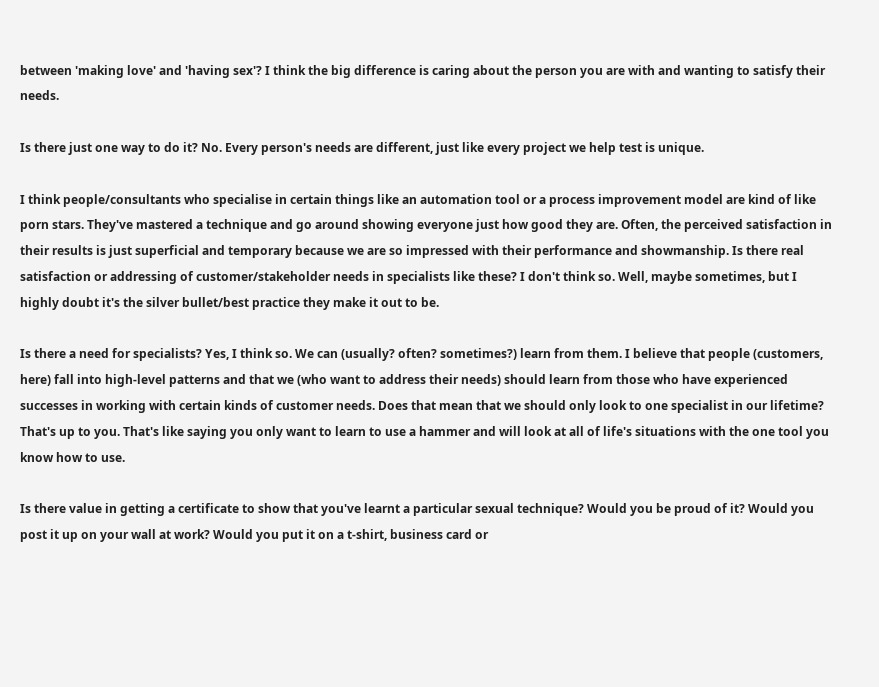between 'making love' and 'having sex'? I think the big difference is caring about the person you are with and wanting to satisfy their needs.

Is there just one way to do it? No. Every person's needs are different, just like every project we help test is unique.

I think people/consultants who specialise in certain things like an automation tool or a process improvement model are kind of like porn stars. They've mastered a technique and go around showing everyone just how good they are. Often, the perceived satisfaction in their results is just superficial and temporary because we are so impressed with their performance and showmanship. Is there real satisfaction or addressing of customer/stakeholder needs in specialists like these? I don't think so. Well, maybe sometimes, but I highly doubt it's the silver bullet/best practice they make it out to be.

Is there a need for specialists? Yes, I think so. We can (usually? often? sometimes?) learn from them. I believe that people (customers, here) fall into high-level patterns and that we (who want to address their needs) should learn from those who have experienced successes in working with certain kinds of customer needs. Does that mean that we should only look to one specialist in our lifetime? That's up to you. That's like saying you only want to learn to use a hammer and will look at all of life's situations with the one tool you know how to use.

Is there value in getting a certificate to show that you've learnt a particular sexual technique? Would you be proud of it? Would you post it up on your wall at work? Would you put it on a t-shirt, business card or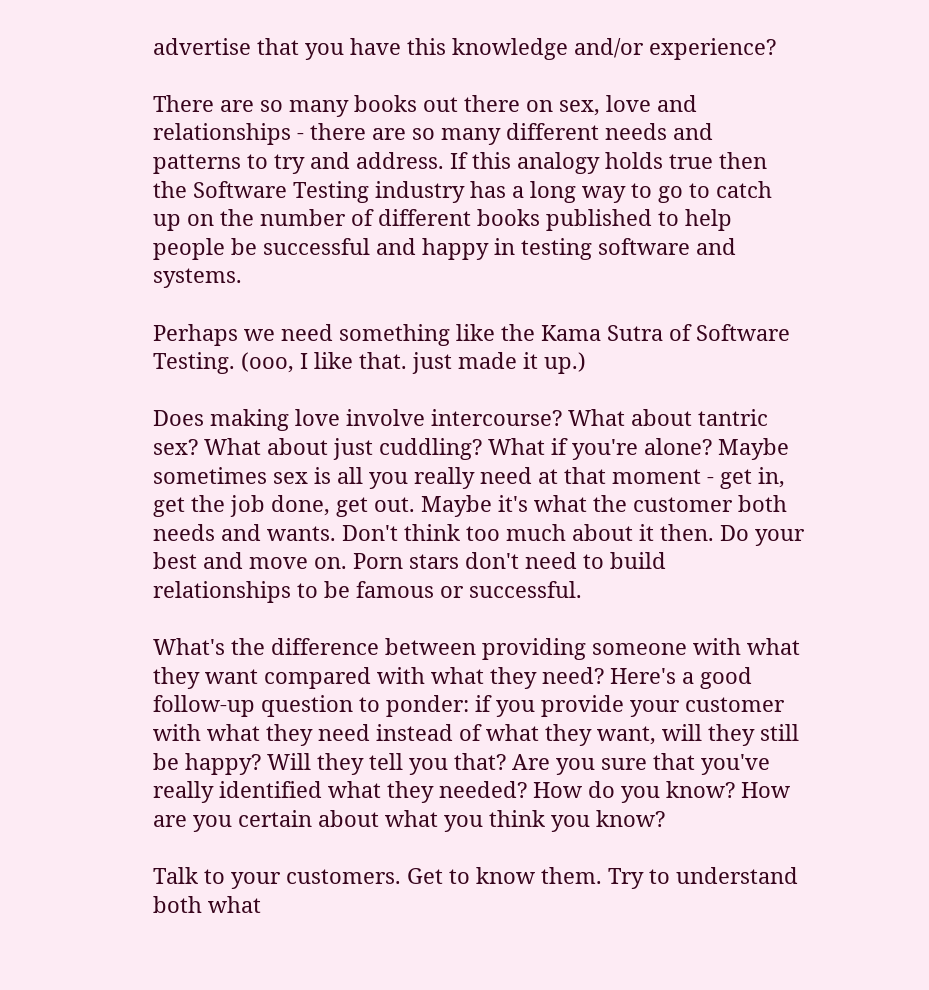advertise that you have this knowledge and/or experience?

There are so many books out there on sex, love and relationships - there are so many different needs and patterns to try and address. If this analogy holds true then the Software Testing industry has a long way to go to catch up on the number of different books published to help people be successful and happy in testing software and systems.

Perhaps we need something like the Kama Sutra of Software Testing. (ooo, I like that. just made it up.)

Does making love involve intercourse? What about tantric sex? What about just cuddling? What if you're alone? Maybe sometimes sex is all you really need at that moment - get in, get the job done, get out. Maybe it's what the customer both needs and wants. Don't think too much about it then. Do your best and move on. Porn stars don't need to build relationships to be famous or successful.

What's the difference between providing someone with what they want compared with what they need? Here's a good follow-up question to ponder: if you provide your customer with what they need instead of what they want, will they still be happy? Will they tell you that? Are you sure that you've really identified what they needed? How do you know? How are you certain about what you think you know?

Talk to your customers. Get to know them. Try to understand both what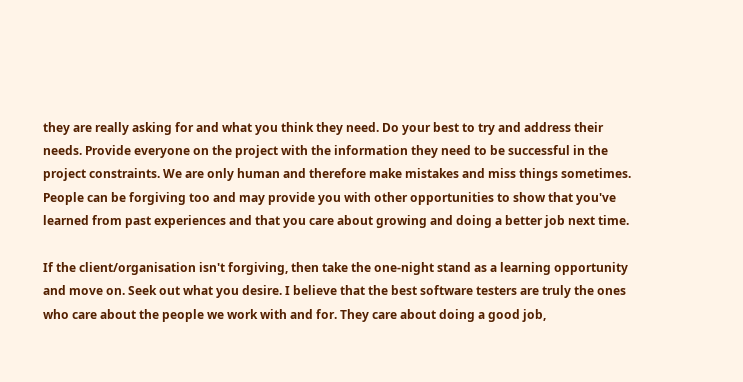they are really asking for and what you think they need. Do your best to try and address their needs. Provide everyone on the project with the information they need to be successful in the project constraints. We are only human and therefore make mistakes and miss things sometimes. People can be forgiving too and may provide you with other opportunities to show that you've learned from past experiences and that you care about growing and doing a better job next time.

If the client/organisation isn't forgiving, then take the one-night stand as a learning opportunity and move on. Seek out what you desire. I believe that the best software testers are truly the ones who care about the people we work with and for. They care about doing a good job,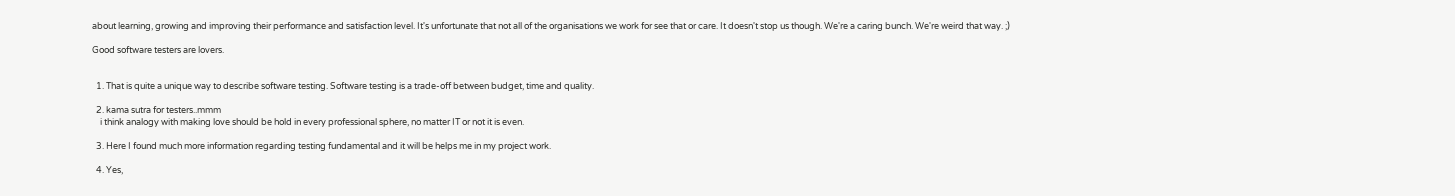about learning, growing and improving their performance and satisfaction level. It's unfortunate that not all of the organisations we work for see that or care. It doesn't stop us though. We're a caring bunch. We're weird that way. ;)

Good software testers are lovers.


  1. That is quite a unique way to describe software testing. Software testing is a trade-off between budget, time and quality.

  2. kama sutra for testers..mmm
    i think analogy with making love should be hold in every professional sphere, no matter IT or not it is even.

  3. Here I found much more information regarding testing fundamental and it will be helps me in my project work.

  4. Yes,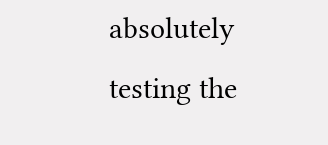absolutely testing the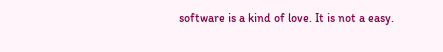software is a kind of love. It is not a easy.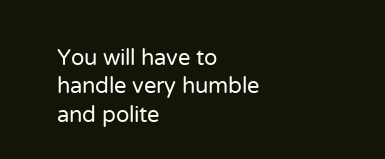You will have to handle very humble and polite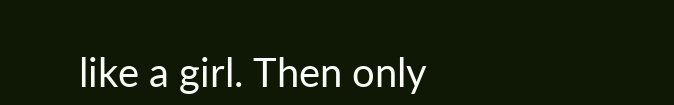like a girl. Then only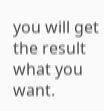you will get the result what you want.